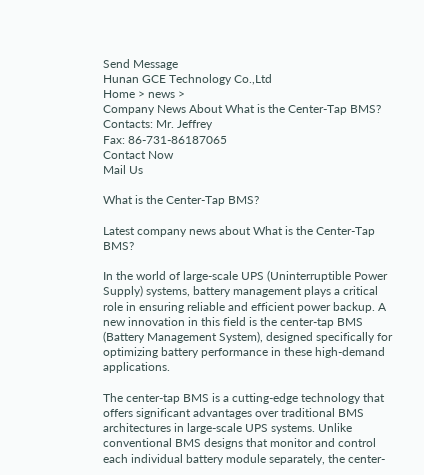Send Message
Hunan GCE Technology Co.,Ltd
Home > news >
Company News About What is the Center-Tap BMS?
Contacts: Mr. Jeffrey
Fax: 86-731-86187065
Contact Now
Mail Us

What is the Center-Tap BMS?

Latest company news about What is the Center-Tap BMS?

In the world of large-scale UPS (Uninterruptible Power Supply) systems, battery management plays a critical role in ensuring reliable and efficient power backup. A new innovation in this field is the center-tap BMS (Battery Management System), designed specifically for optimizing battery performance in these high-demand applications.

The center-tap BMS is a cutting-edge technology that offers significant advantages over traditional BMS architectures in large-scale UPS systems. Unlike conventional BMS designs that monitor and control each individual battery module separately, the center-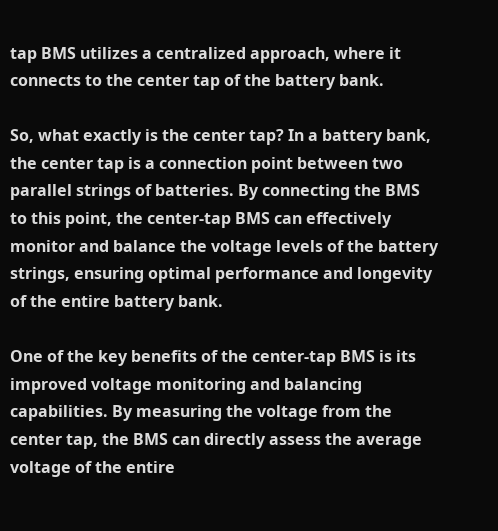tap BMS utilizes a centralized approach, where it connects to the center tap of the battery bank.

So, what exactly is the center tap? In a battery bank, the center tap is a connection point between two parallel strings of batteries. By connecting the BMS to this point, the center-tap BMS can effectively monitor and balance the voltage levels of the battery strings, ensuring optimal performance and longevity of the entire battery bank.

One of the key benefits of the center-tap BMS is its improved voltage monitoring and balancing capabilities. By measuring the voltage from the center tap, the BMS can directly assess the average voltage of the entire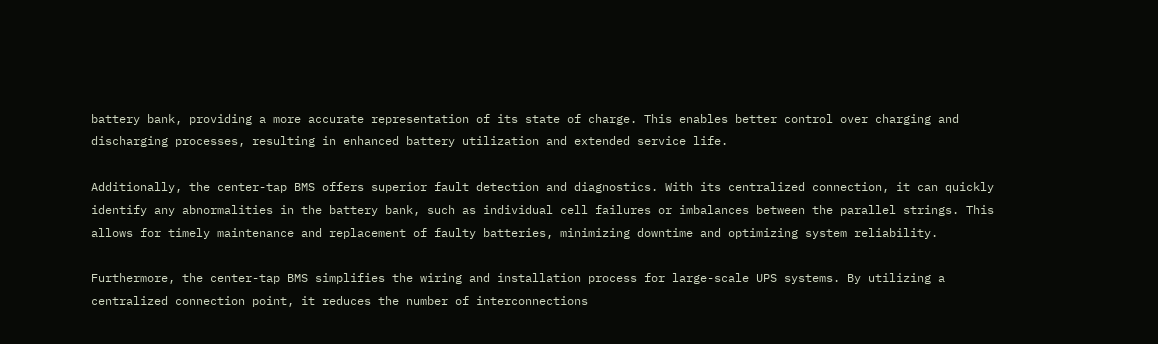battery bank, providing a more accurate representation of its state of charge. This enables better control over charging and discharging processes, resulting in enhanced battery utilization and extended service life.

Additionally, the center-tap BMS offers superior fault detection and diagnostics. With its centralized connection, it can quickly identify any abnormalities in the battery bank, such as individual cell failures or imbalances between the parallel strings. This allows for timely maintenance and replacement of faulty batteries, minimizing downtime and optimizing system reliability.

Furthermore, the center-tap BMS simplifies the wiring and installation process for large-scale UPS systems. By utilizing a centralized connection point, it reduces the number of interconnections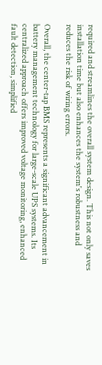required and streamlines the overall system design. This not only saves installation time but also enhances the system's robustness and reduces the risk of wiring errors.

Overall, the center-tap BMS represents a significant advancement in battery management technology for large-scale UPS systems. Its centralized approach offers improved voltage monitoring, enhanced fault detection, simplified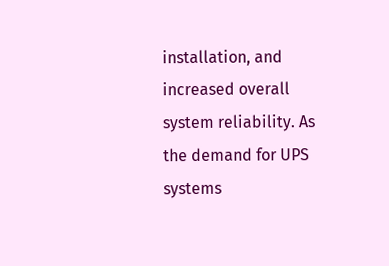installation, and increased overall system reliability. As the demand for UPS systems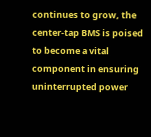continues to grow, the center-tap BMS is poised to become a vital component in ensuring uninterrupted power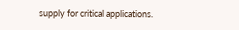supply for critical applications.